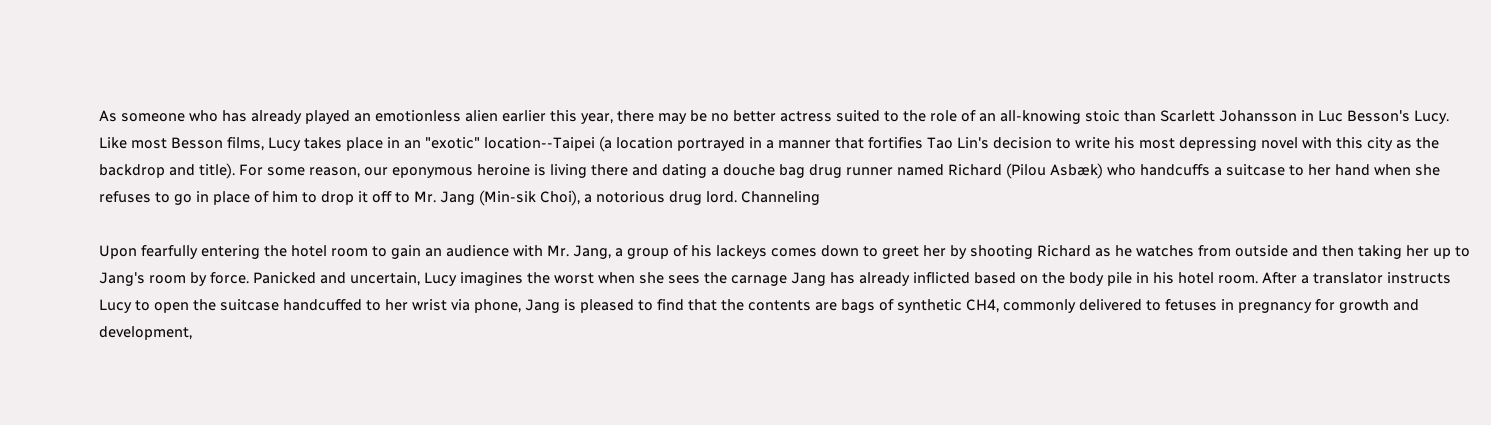As someone who has already played an emotionless alien earlier this year, there may be no better actress suited to the role of an all-knowing stoic than Scarlett Johansson in Luc Besson's Lucy. Like most Besson films, Lucy takes place in an "exotic" location--Taipei (a location portrayed in a manner that fortifies Tao Lin's decision to write his most depressing novel with this city as the backdrop and title). For some reason, our eponymous heroine is living there and dating a douche bag drug runner named Richard (Pilou Asbæk) who handcuffs a suitcase to her hand when she refuses to go in place of him to drop it off to Mr. Jang (Min-sik Choi), a notorious drug lord. Channeling

Upon fearfully entering the hotel room to gain an audience with Mr. Jang, a group of his lackeys comes down to greet her by shooting Richard as he watches from outside and then taking her up to Jang's room by force. Panicked and uncertain, Lucy imagines the worst when she sees the carnage Jang has already inflicted based on the body pile in his hotel room. After a translator instructs Lucy to open the suitcase handcuffed to her wrist via phone, Jang is pleased to find that the contents are bags of synthetic CH4, commonly delivered to fetuses in pregnancy for growth and development,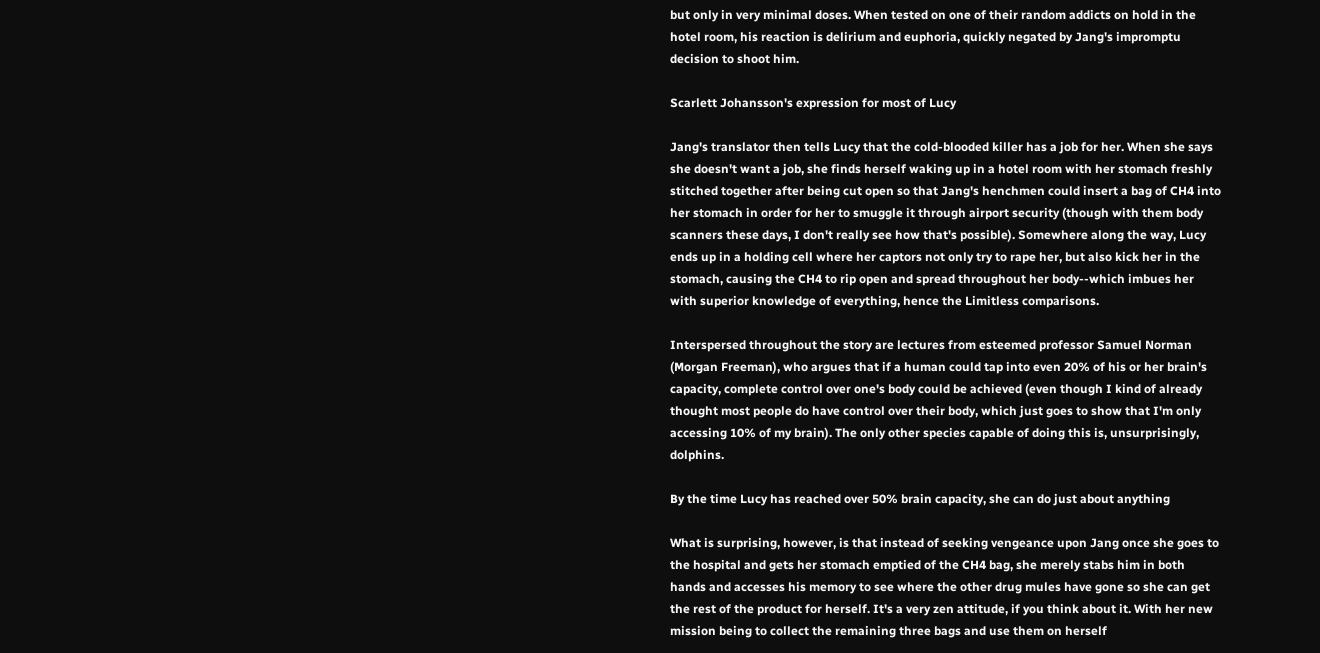but only in very minimal doses. When tested on one of their random addicts on hold in the hotel room, his reaction is delirium and euphoria, quickly negated by Jang's impromptu decision to shoot him.

Scarlett Johansson's expression for most of Lucy

Jang's translator then tells Lucy that the cold-blooded killer has a job for her. When she says she doesn't want a job, she finds herself waking up in a hotel room with her stomach freshly stitched together after being cut open so that Jang's henchmen could insert a bag of CH4 into her stomach in order for her to smuggle it through airport security (though with them body scanners these days, I don't really see how that's possible). Somewhere along the way, Lucy ends up in a holding cell where her captors not only try to rape her, but also kick her in the stomach, causing the CH4 to rip open and spread throughout her body--which imbues her with superior knowledge of everything, hence the Limitless comparisons.

Interspersed throughout the story are lectures from esteemed professor Samuel Norman (Morgan Freeman), who argues that if a human could tap into even 20% of his or her brain's capacity, complete control over one's body could be achieved (even though I kind of already thought most people do have control over their body, which just goes to show that I'm only accessing 10% of my brain). The only other species capable of doing this is, unsurprisingly, dolphins.

By the time Lucy has reached over 50% brain capacity, she can do just about anything

What is surprising, however, is that instead of seeking vengeance upon Jang once she goes to the hospital and gets her stomach emptied of the CH4 bag, she merely stabs him in both hands and accesses his memory to see where the other drug mules have gone so she can get the rest of the product for herself. It's a very zen attitude, if you think about it. With her new mission being to collect the remaining three bags and use them on herself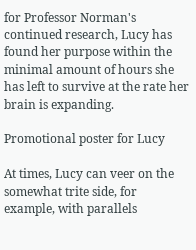for Professor Norman's continued research, Lucy has found her purpose within the minimal amount of hours she has left to survive at the rate her brain is expanding.

Promotional poster for Lucy

At times, Lucy can veer on the somewhat trite side, for example, with parallels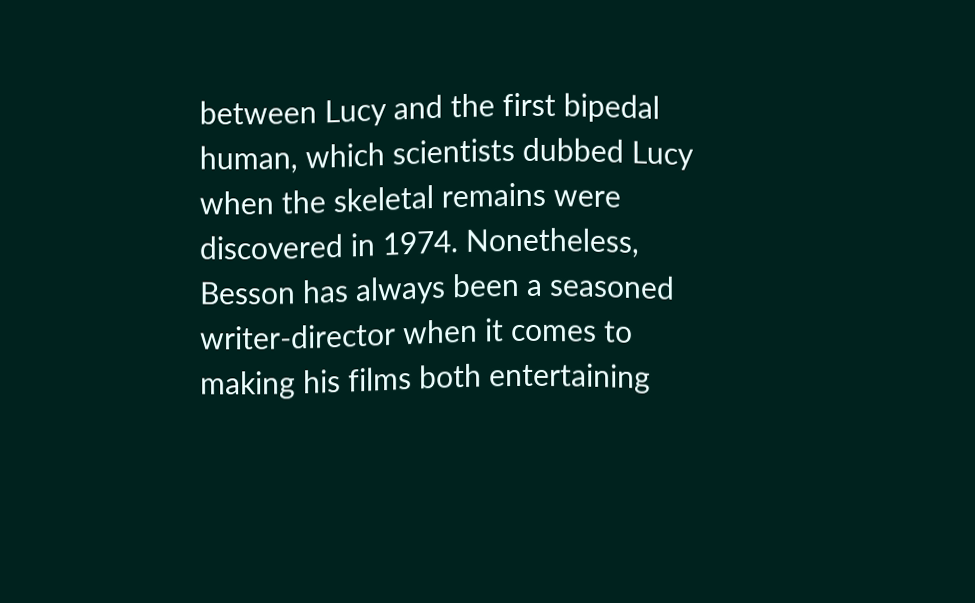between Lucy and the first bipedal human, which scientists dubbed Lucy when the skeletal remains were discovered in 1974. Nonetheless, Besson has always been a seasoned writer-director when it comes to making his films both entertaining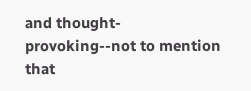and thought-provoking--not to mention that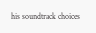his soundtrack choices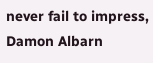never fail to impress, Damon Albarn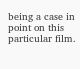being a case in point on this particular film.